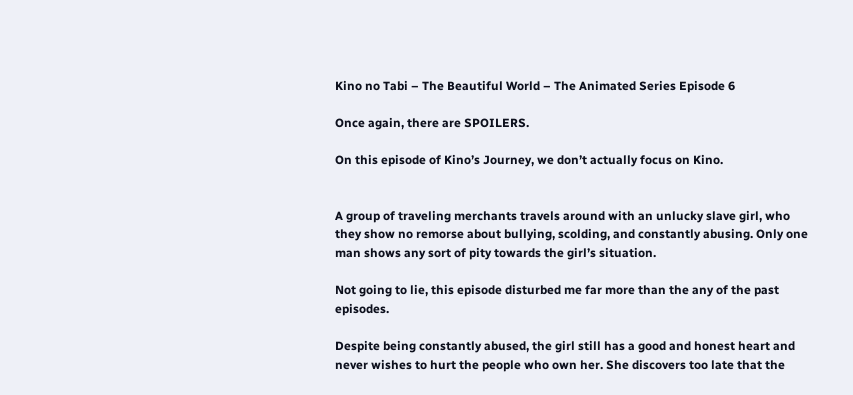Kino no Tabi – The Beautiful World – The Animated Series Episode 6

Once again, there are SPOILERS.

On this episode of Kino’s Journey, we don’t actually focus on Kino.


A group of traveling merchants travels around with an unlucky slave girl, who they show no remorse about bullying, scolding, and constantly abusing. Only one man shows any sort of pity towards the girl’s situation.

Not going to lie, this episode disturbed me far more than the any of the past episodes.

Despite being constantly abused, the girl still has a good and honest heart and never wishes to hurt the people who own her. She discovers too late that the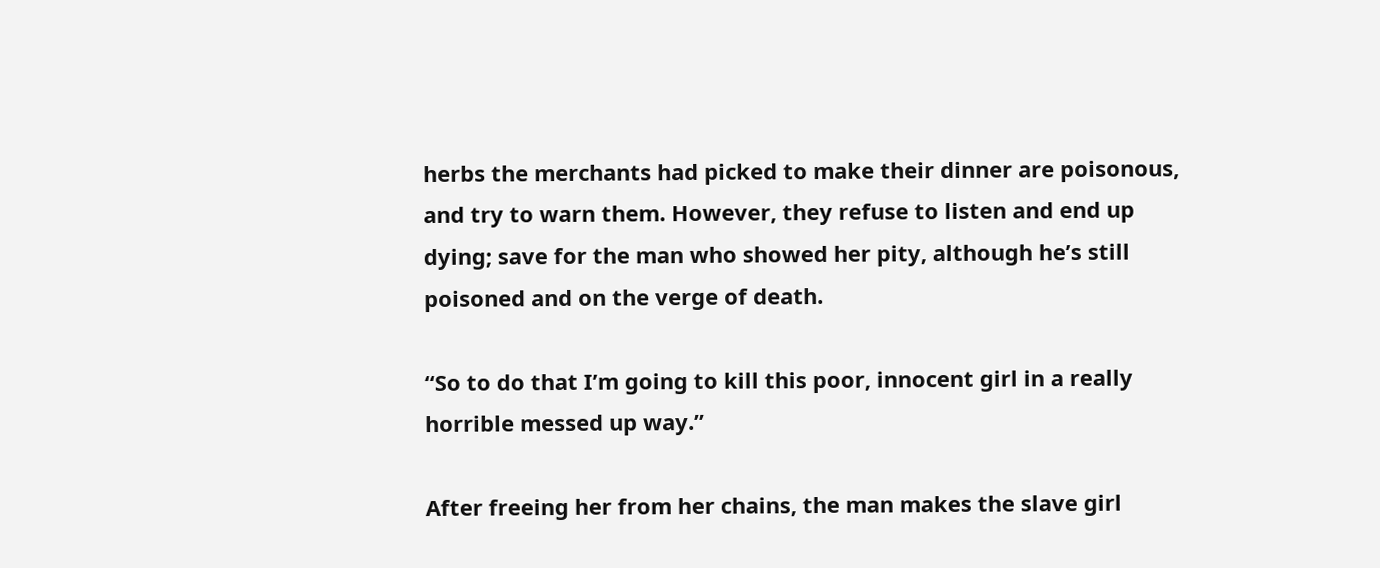herbs the merchants had picked to make their dinner are poisonous, and try to warn them. However, they refuse to listen and end up dying; save for the man who showed her pity, although he’s still poisoned and on the verge of death.

“So to do that I’m going to kill this poor, innocent girl in a really horrible messed up way.”

After freeing her from her chains, the man makes the slave girl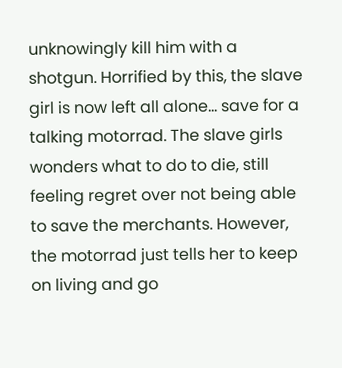unknowingly kill him with a shotgun. Horrified by this, the slave girl is now left all alone… save for a talking motorrad. The slave girls wonders what to do to die, still feeling regret over not being able to save the merchants. However, the motorrad just tells her to keep on living and go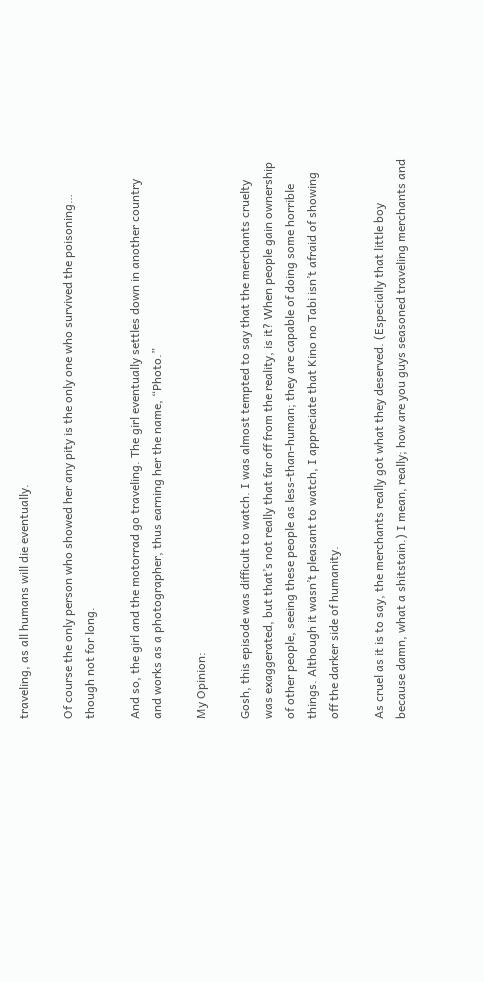traveling, as all humans will die eventually.

Of course the only person who showed her any pity is the only one who survived the poisoning… though not for long.

And so, the girl and the motorrad go traveling. The girl eventually settles down in another country and works as a photographer, thus earning her the name, “Photo.”

My Opinion:

Gosh, this episode was difficult to watch. I was almost tempted to say that the merchants cruelty was exaggerated, but that’s not really that far off from the reality, is it? When people gain ownership of other people, seeing these people as less-than-human; they are capable of doing some horrible things. Although it wasn’t pleasant to watch, I appreciate that Kino no Tabi isn’t afraid of showing off the darker side of humanity.

As cruel as it is to say, the merchants really got what they deserved. (Especially that little boy because damn, what a shitstain.) I mean, really; how are you guys seasoned traveling merchants and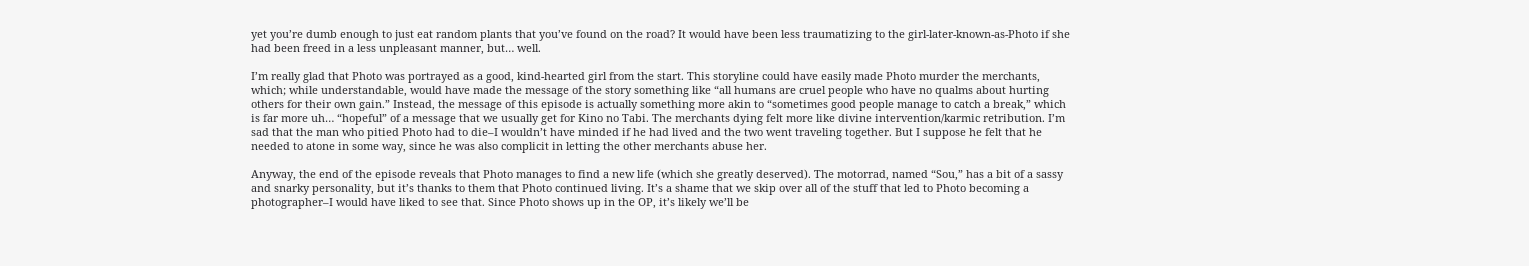yet you’re dumb enough to just eat random plants that you’ve found on the road? It would have been less traumatizing to the girl-later-known-as-Photo if she had been freed in a less unpleasant manner, but… well.

I’m really glad that Photo was portrayed as a good, kind-hearted girl from the start. This storyline could have easily made Photo murder the merchants, which; while understandable, would have made the message of the story something like “all humans are cruel people who have no qualms about hurting others for their own gain.” Instead, the message of this episode is actually something more akin to “sometimes good people manage to catch a break,” which is far more uh… “hopeful” of a message that we usually get for Kino no Tabi. The merchants dying felt more like divine intervention/karmic retribution. I’m sad that the man who pitied Photo had to die–I wouldn’t have minded if he had lived and the two went traveling together. But I suppose he felt that he needed to atone in some way, since he was also complicit in letting the other merchants abuse her.

Anyway, the end of the episode reveals that Photo manages to find a new life (which she greatly deserved). The motorrad, named “Sou,” has a bit of a sassy and snarky personality, but it’s thanks to them that Photo continued living. It’s a shame that we skip over all of the stuff that led to Photo becoming a photographer–I would have liked to see that. Since Photo shows up in the OP, it’s likely we’ll be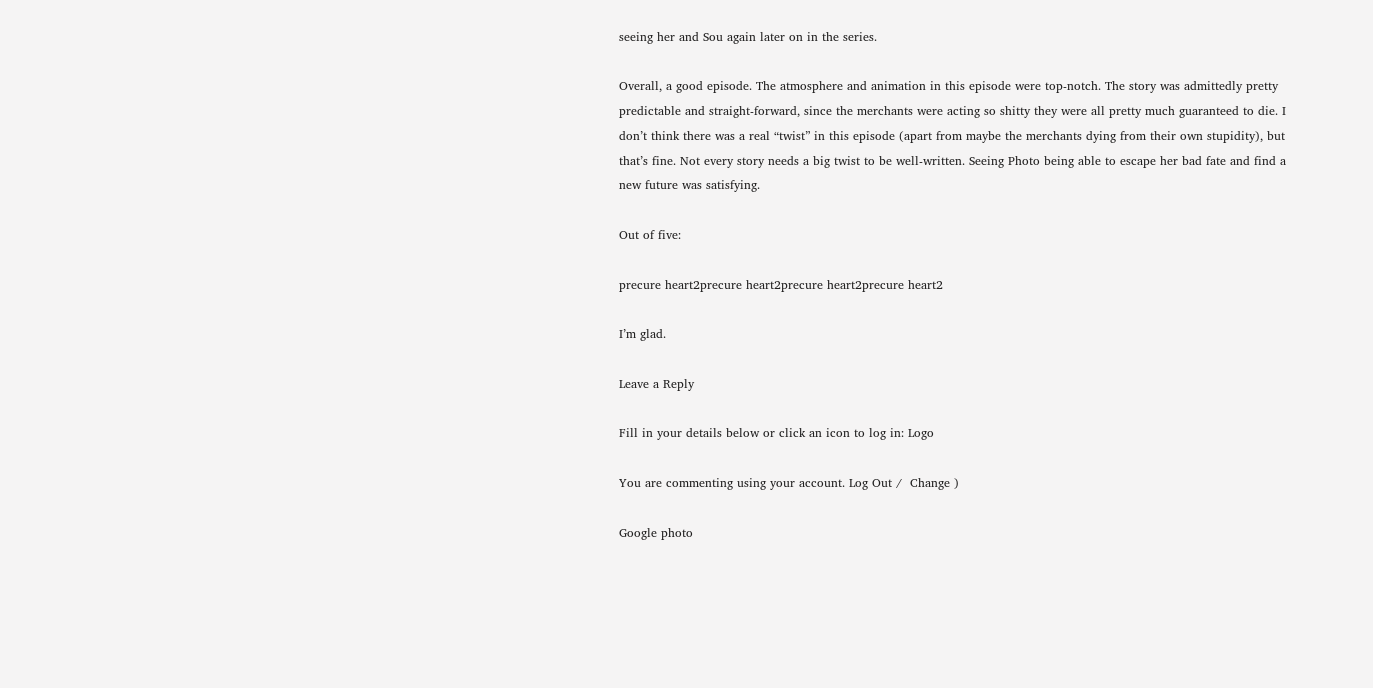seeing her and Sou again later on in the series.

Overall, a good episode. The atmosphere and animation in this episode were top-notch. The story was admittedly pretty predictable and straight-forward, since the merchants were acting so shitty they were all pretty much guaranteed to die. I don’t think there was a real “twist” in this episode (apart from maybe the merchants dying from their own stupidity), but that’s fine. Not every story needs a big twist to be well-written. Seeing Photo being able to escape her bad fate and find a new future was satisfying.

Out of five:

precure heart2precure heart2precure heart2precure heart2

I’m glad.

Leave a Reply

Fill in your details below or click an icon to log in: Logo

You are commenting using your account. Log Out /  Change )

Google photo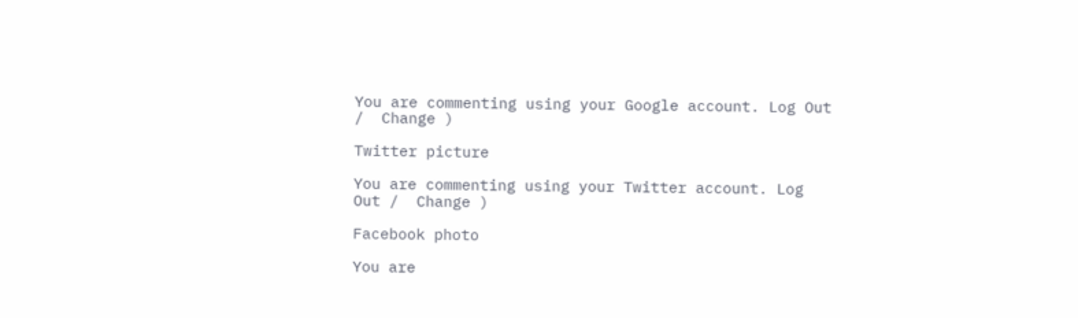You are commenting using your Google account. Log Out /  Change )

Twitter picture

You are commenting using your Twitter account. Log Out /  Change )

Facebook photo

You are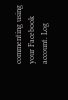commenting using your Facebook account. Log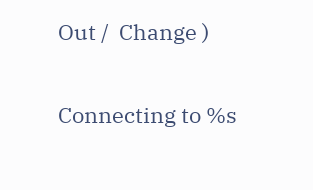Out /  Change )

Connecting to %s